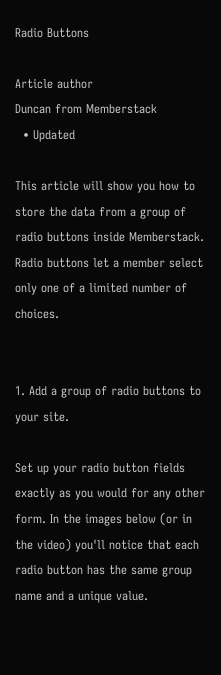Radio Buttons

Article author
Duncan from Memberstack
  • Updated

This article will show you how to store the data from a group of radio buttons inside Memberstack.  Radio buttons let a member select only one of a limited number of choices.


1. Add a group of radio buttons to your site.

Set up your radio button fields exactly as you would for any other form. In the images below (or in the video) you'll notice that each radio button has the same group name and a unique value.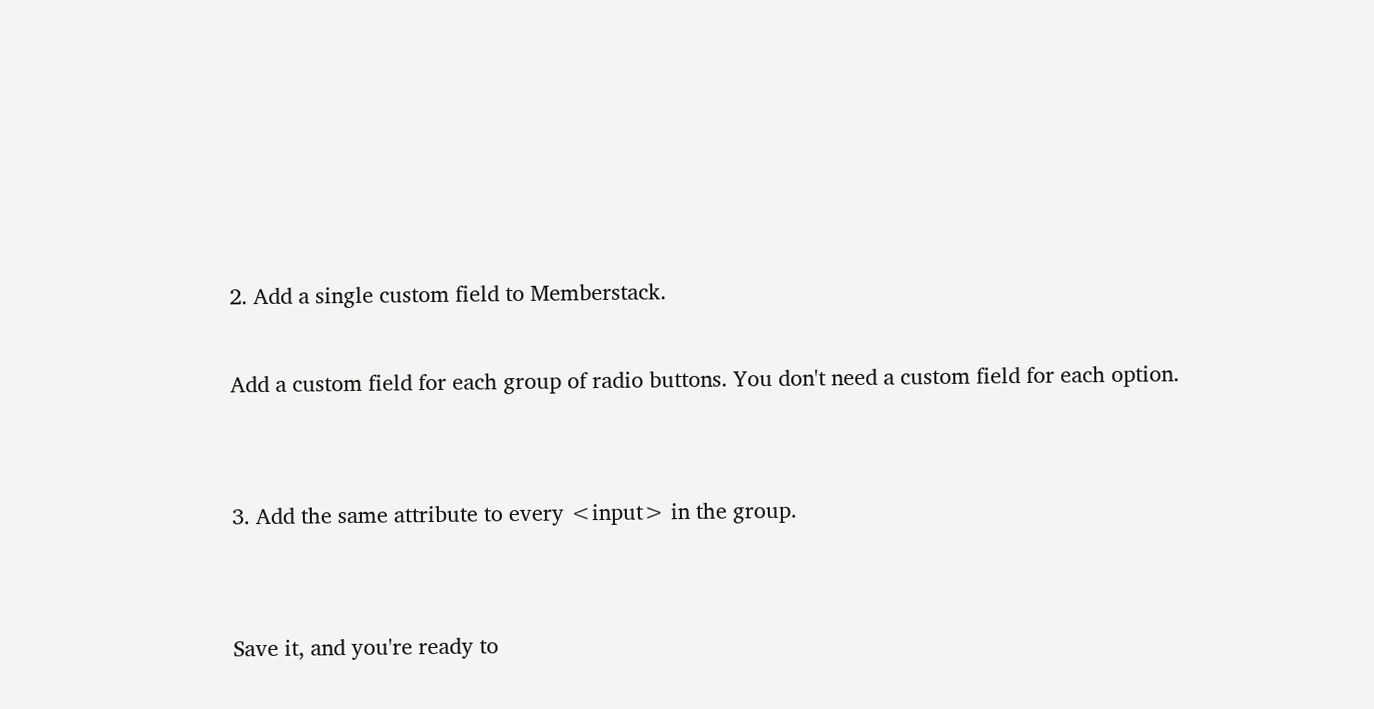2. Add a single custom field to Memberstack.

Add a custom field for each group of radio buttons. You don't need a custom field for each option.


3. Add the same attribute to every <input> in the group.


Save it, and you're ready to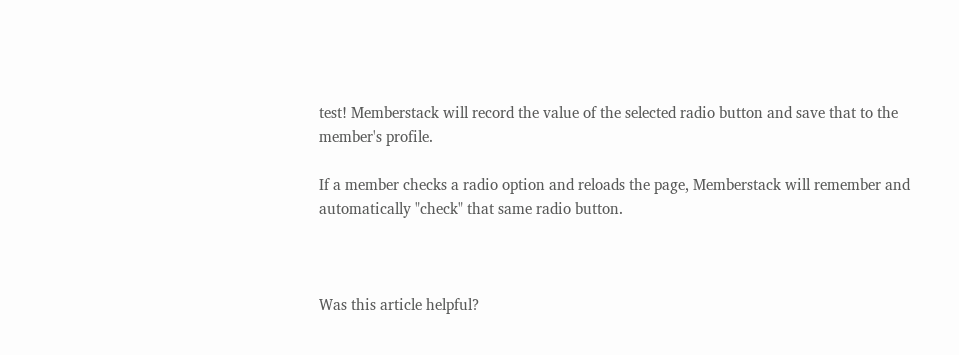test! Memberstack will record the value of the selected radio button and save that to the member's profile.

If a member checks a radio option and reloads the page, Memberstack will remember and automatically "check" that same radio button.



Was this article helpful?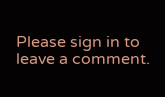Please sign in to leave a comment.